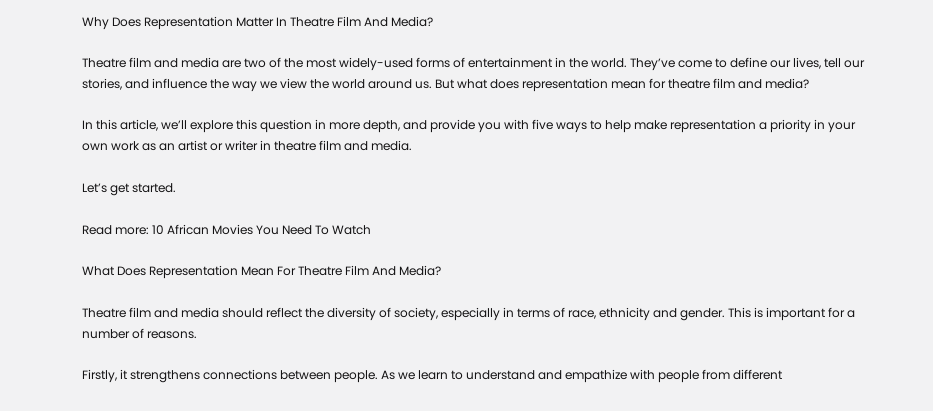Why Does Representation Matter In Theatre Film And Media?

Theatre film and media are two of the most widely-used forms of entertainment in the world. They’ve come to define our lives, tell our stories, and influence the way we view the world around us. But what does representation mean for theatre film and media?

In this article, we’ll explore this question in more depth, and provide you with five ways to help make representation a priority in your own work as an artist or writer in theatre film and media.

Let’s get started.

Read more: 10 African Movies You Need To Watch

What Does Representation Mean For Theatre Film And Media?

Theatre film and media should reflect the diversity of society, especially in terms of race, ethnicity and gender. This is important for a number of reasons.

Firstly, it strengthens connections between people. As we learn to understand and empathize with people from different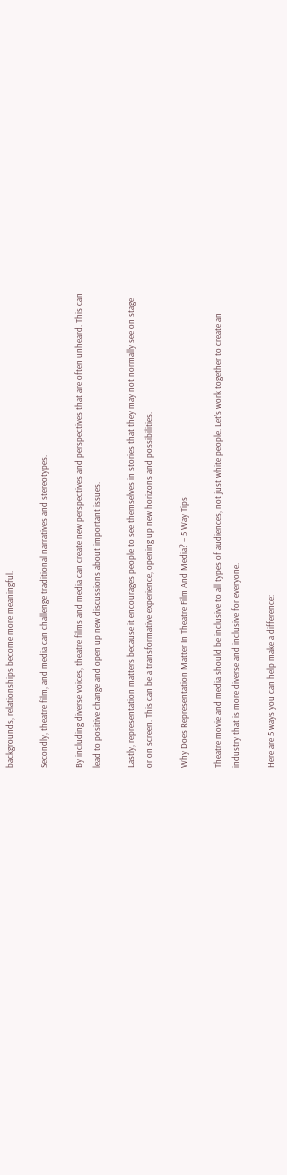backgrounds, relationships become more meaningful.

Secondly, theatre film, and media can challenge traditional narratives and stereotypes.

By including diverse voices, theatre films and media can create new perspectives and perspectives that are often unheard. This can lead to positive change and open up new discussions about important issues.

Lastly, representation matters because it encourages people to see themselves in stories that they may not normally see on stage or on screen. This can be a transformative experience, opening up new horizons and possibilities.

Why Does Representation Matter In Theatre Film And Media? – 5 Way Tips

Theatre movie and media should be inclusive to all types of audiences, not just white people. Let’s work together to create an industry that is more diverse and inclusive for everyone.

Here are 5 ways you can help make a difference: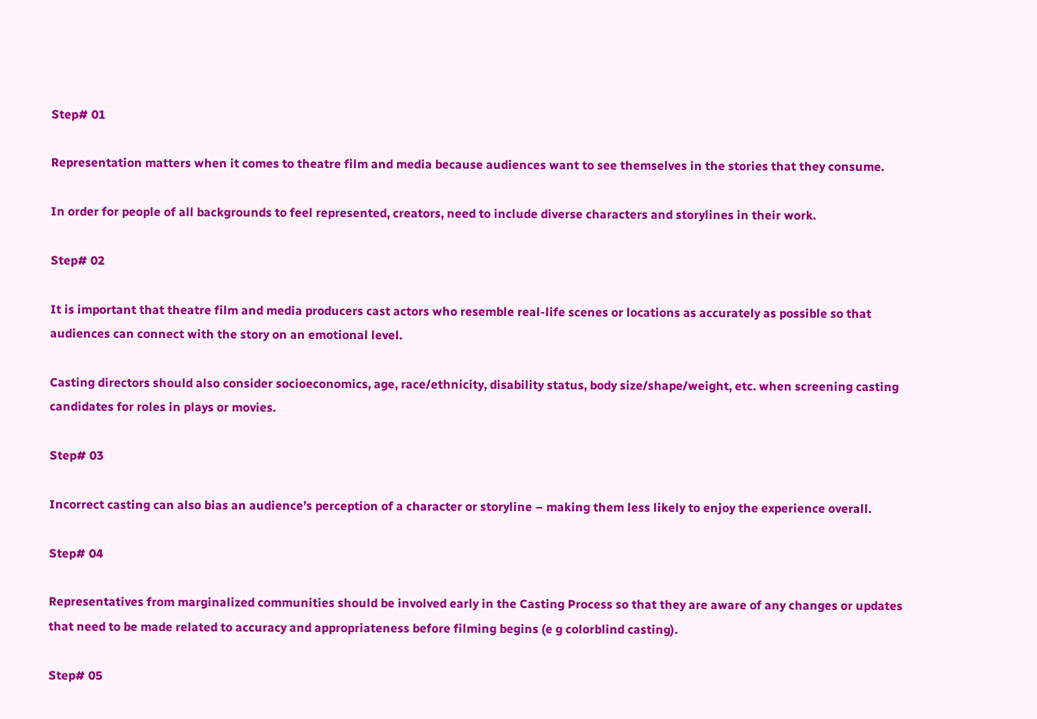Step# 01

Representation matters when it comes to theatre film and media because audiences want to see themselves in the stories that they consume.

In order for people of all backgrounds to feel represented, creators, need to include diverse characters and storylines in their work.

Step# 02

It is important that theatre film and media producers cast actors who resemble real-life scenes or locations as accurately as possible so that audiences can connect with the story on an emotional level.

Casting directors should also consider socioeconomics, age, race/ethnicity, disability status, body size/shape/weight, etc. when screening casting candidates for roles in plays or movies.

Step# 03

Incorrect casting can also bias an audience’s perception of a character or storyline – making them less likely to enjoy the experience overall.

Step# 04

Representatives from marginalized communities should be involved early in the Casting Process so that they are aware of any changes or updates that need to be made related to accuracy and appropriateness before filming begins (e g colorblind casting).

Step# 05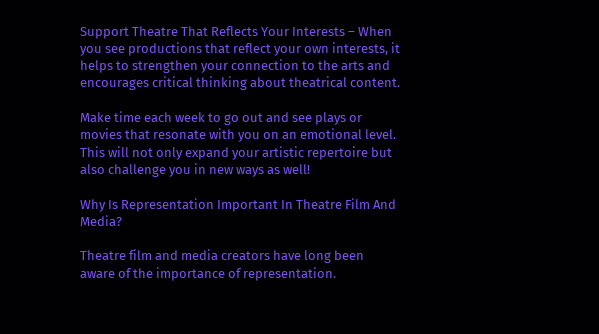Support Theatre That Reflects Your Interests – When you see productions that reflect your own interests, it helps to strengthen your connection to the arts and encourages critical thinking about theatrical content.

Make time each week to go out and see plays or movies that resonate with you on an emotional level. This will not only expand your artistic repertoire but also challenge you in new ways as well!

Why Is Representation Important In Theatre Film And Media?

Theatre film and media creators have long been aware of the importance of representation.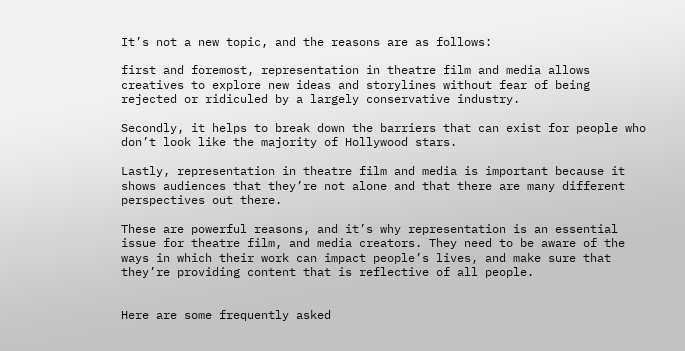It’s not a new topic, and the reasons are as follows:

first and foremost, representation in theatre film and media allows creatives to explore new ideas and storylines without fear of being rejected or ridiculed by a largely conservative industry.

Secondly, it helps to break down the barriers that can exist for people who don’t look like the majority of Hollywood stars.

Lastly, representation in theatre film and media is important because it shows audiences that they’re not alone and that there are many different perspectives out there.

These are powerful reasons, and it’s why representation is an essential issue for theatre film, and media creators. They need to be aware of the ways in which their work can impact people’s lives, and make sure that they’re providing content that is reflective of all people.


Here are some frequently asked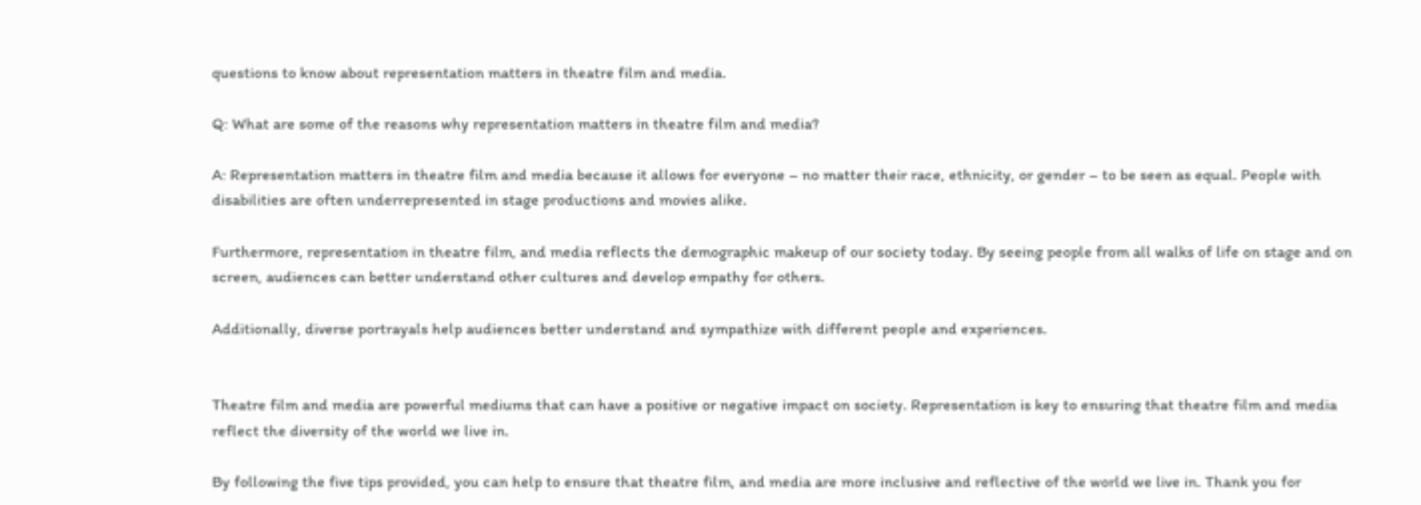questions to know about representation matters in theatre film and media.

Q: What are some of the reasons why representation matters in theatre film and media?

A: Representation matters in theatre film and media because it allows for everyone – no matter their race, ethnicity, or gender – to be seen as equal. People with disabilities are often underrepresented in stage productions and movies alike.

Furthermore, representation in theatre film, and media reflects the demographic makeup of our society today. By seeing people from all walks of life on stage and on screen, audiences can better understand other cultures and develop empathy for others.

Additionally, diverse portrayals help audiences better understand and sympathize with different people and experiences.


Theatre film and media are powerful mediums that can have a positive or negative impact on society. Representation is key to ensuring that theatre film and media reflect the diversity of the world we live in.

By following the five tips provided, you can help to ensure that theatre film, and media are more inclusive and reflective of the world we live in. Thank you for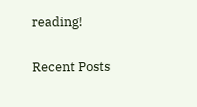reading!

Recent Posts